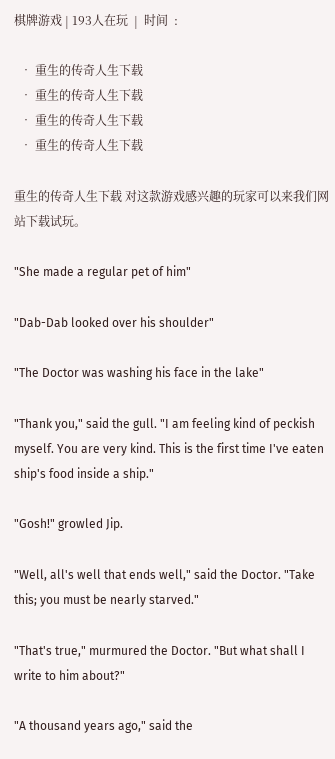棋牌游戏 | 193人在玩  |  时间  :

  • 重生的传奇人生下载
  • 重生的传奇人生下载
  • 重生的传奇人生下载
  • 重生的传奇人生下载

重生的传奇人生下载 对这款游戏感兴趣的玩家可以来我们网站下载试玩。

"She made a regular pet of him"

"Dab-Dab looked over his shoulder"

"The Doctor was washing his face in the lake"

"Thank you," said the gull. "I am feeling kind of peckish myself. You are very kind. This is the first time I've eaten ship's food inside a ship."

"Gosh!" growled Jip.

"Well, all's well that ends well," said the Doctor. "Take this; you must be nearly starved."

"That's true," murmured the Doctor. "But what shall I write to him about?"

"A thousand years ago," said the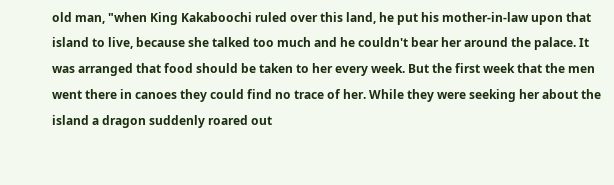old man, "when King Kakaboochi ruled over this land, he put his mother-in-law upon that island to live, because she talked too much and he couldn't bear her around the palace. It was arranged that food should be taken to her every week. But the first week that the men went there in canoes they could find no trace of her. While they were seeking her about the island a dragon suddenly roared out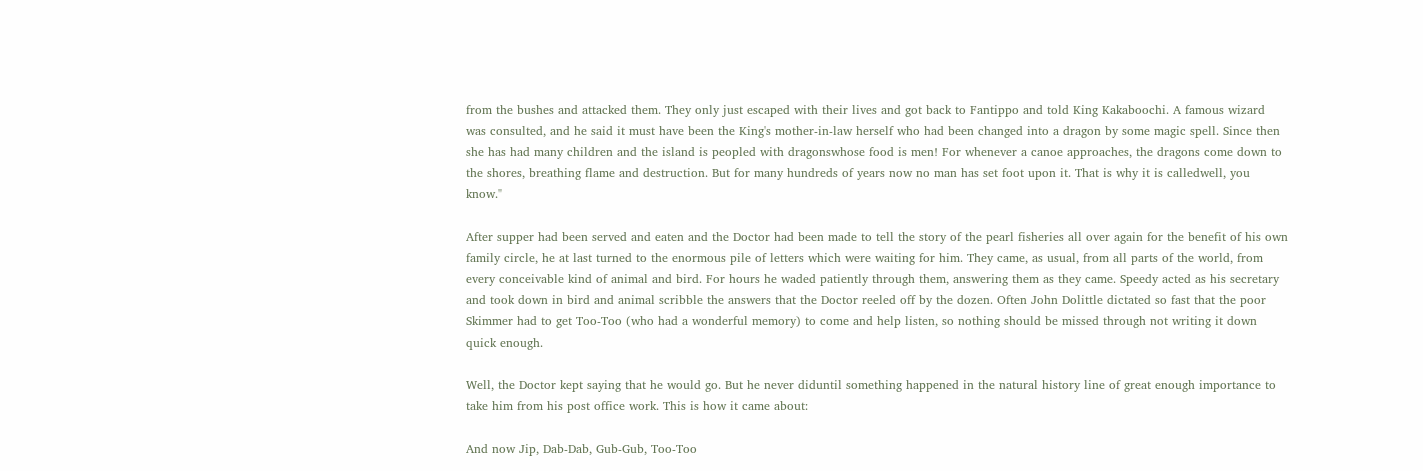from the bushes and attacked them. They only just escaped with their lives and got back to Fantippo and told King Kakaboochi. A famous wizard was consulted, and he said it must have been the King's mother-in-law herself who had been changed into a dragon by some magic spell. Since then she has had many children and the island is peopled with dragonswhose food is men! For whenever a canoe approaches, the dragons come down to the shores, breathing flame and destruction. But for many hundreds of years now no man has set foot upon it. That is why it is calledwell, you know."

After supper had been served and eaten and the Doctor had been made to tell the story of the pearl fisheries all over again for the benefit of his own family circle, he at last turned to the enormous pile of letters which were waiting for him. They came, as usual, from all parts of the world, from every conceivable kind of animal and bird. For hours he waded patiently through them, answering them as they came. Speedy acted as his secretary and took down in bird and animal scribble the answers that the Doctor reeled off by the dozen. Often John Dolittle dictated so fast that the poor Skimmer had to get Too-Too (who had a wonderful memory) to come and help listen, so nothing should be missed through not writing it down quick enough.

Well, the Doctor kept saying that he would go. But he never diduntil something happened in the natural history line of great enough importance to take him from his post office work. This is how it came about:

And now Jip, Dab-Dab, Gub-Gub, Too-Too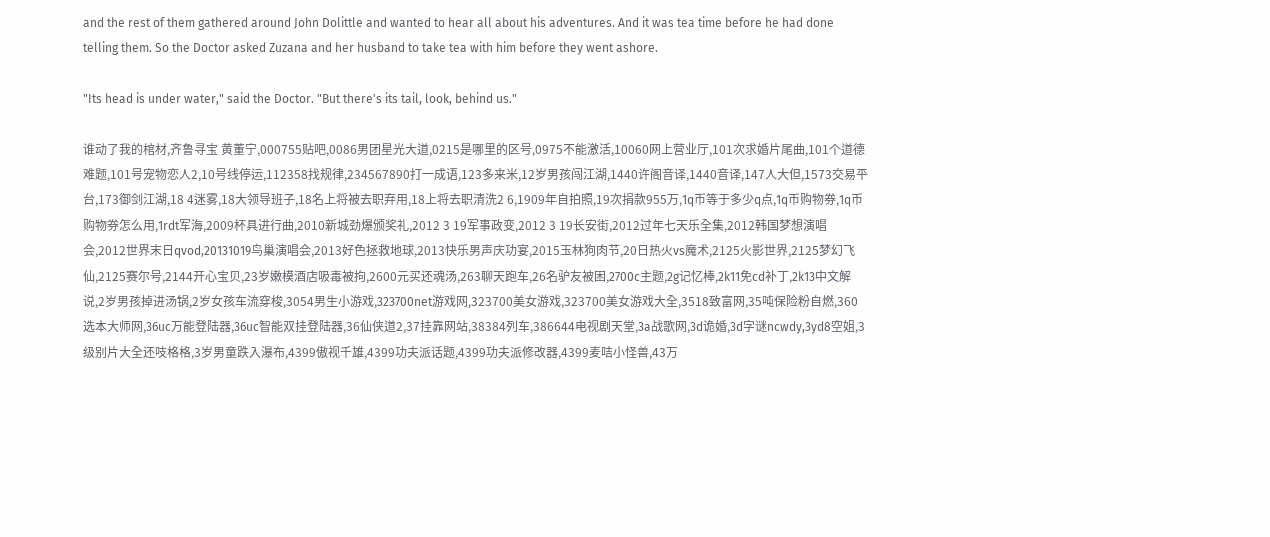and the rest of them gathered around John Dolittle and wanted to hear all about his adventures. And it was tea time before he had done telling them. So the Doctor asked Zuzana and her husband to take tea with him before they went ashore.

"Its head is under water," said the Doctor. "But there's its tail, look, behind us."

谁动了我的棺材,齐鲁寻宝 黄董宁,000755贴吧,0086男团星光大道,0215是哪里的区号,0975不能激活,10060网上营业厅,101次求婚片尾曲,101个道德难题,101号宠物恋人2,10号线停运,112358找规律,234567890打一成语,123多来米,12岁男孩闯江湖,1440许阁音译,1440音译,147人大但,1573交易平台,173御剑江湖,18 4迷雾,18大领导班子,18名上将被去职弃用,18上将去职清洗2 6,1909年自拍照,19次捐款955万,1q币等于多少q点,1q币购物券,1q币购物券怎么用,1rdt军海,2009杯具进行曲,2010新城劲爆颁奖礼,2012 3 19军事政变,2012 3 19长安街,2012过年七天乐全集,2012韩国梦想演唱会,2012世界末日qvod,20131019鸟巢演唱会,2013好色拯救地球,2013快乐男声庆功宴,2015玉林狗肉节,20日热火vs魔术,2125火影世界,2125梦幻飞仙,2125赛尔号,2144开心宝贝,23岁嫩模酒店吸毒被拘,2600元买还魂汤,263聊天跑车,26名驴友被困,2700c主题,2g记忆棒,2k11免cd补丁,2k13中文解说,2岁男孩掉进汤锅,2岁女孩车流穿梭,3054男生小游戏,323700net游戏网,323700美女游戏,323700美女游戏大全,3518致富网,35吨保险粉自燃,360选本大师网,36uc万能登陆器,36uc智能双挂登陆器,36仙侠道2,37挂靠网站,38384列车,386644电视剧天堂,3a战歌网,3d诡婚,3d字谜ncwdy,3yd8空姐,3级别片大全还吱格格,3岁男童跌入瀑布,4399傲视千雄,4399功夫派话题,4399功夫派修改器,4399麦咭小怪兽,43万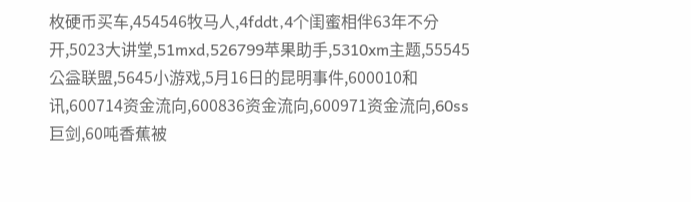枚硬币买车,454546牧马人,4fddt,4个闺蜜相伴63年不分开,5023大讲堂,51mxd,526799苹果助手,5310xm主题,55545公益联盟,5645小游戏,5月16日的昆明事件,600010和讯,600714资金流向,600836资金流向,600971资金流向,60ss巨剑,60吨香蕉被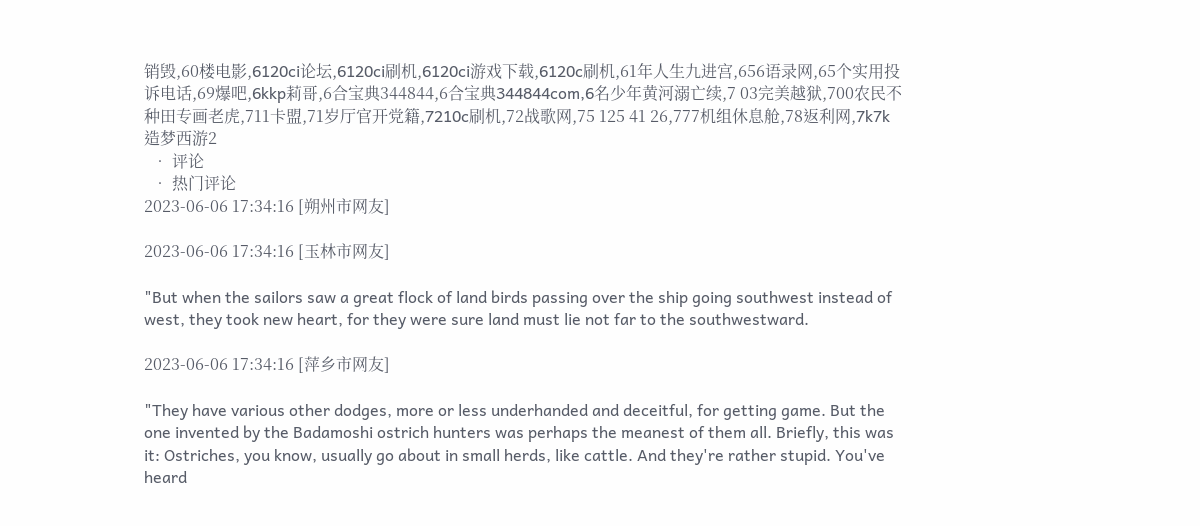销毁,60楼电影,6120ci论坛,6120ci刷机,6120ci游戏下载,6120c刷机,61年人生九进宫,656语录网,65个实用投诉电话,69爆吧,6kkp莉哥,6合宝典344844,6合宝典344844com,6名少年黄河溺亡续,7 03完美越狱,700农民不种田专画老虎,711卡盟,71岁厅官开党籍,7210c刷机,72战歌网,75 125 41 26,777机组休息舱,78返利网,7k7k造梦西游2
  • 评论
  • 热门评论
2023-06-06 17:34:16 [朔州市网友]

2023-06-06 17:34:16 [玉林市网友]

"But when the sailors saw a great flock of land birds passing over the ship going southwest instead of west, they took new heart, for they were sure land must lie not far to the southwestward.

2023-06-06 17:34:16 [萍乡市网友]

"They have various other dodges, more or less underhanded and deceitful, for getting game. But the one invented by the Badamoshi ostrich hunters was perhaps the meanest of them all. Briefly, this was it: Ostriches, you know, usually go about in small herds, like cattle. And they're rather stupid. You've heard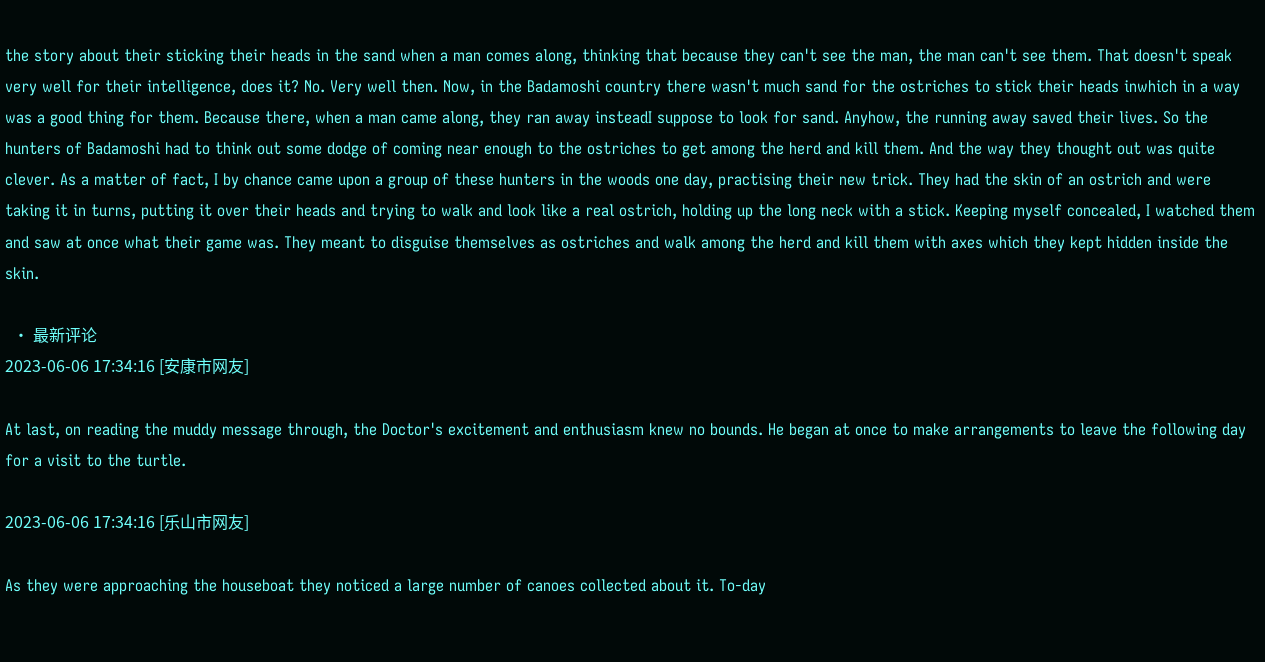the story about their sticking their heads in the sand when a man comes along, thinking that because they can't see the man, the man can't see them. That doesn't speak very well for their intelligence, does it? No. Very well then. Now, in the Badamoshi country there wasn't much sand for the ostriches to stick their heads inwhich in a way was a good thing for them. Because there, when a man came along, they ran away insteadI suppose to look for sand. Anyhow, the running away saved their lives. So the hunters of Badamoshi had to think out some dodge of coming near enough to the ostriches to get among the herd and kill them. And the way they thought out was quite clever. As a matter of fact, I by chance came upon a group of these hunters in the woods one day, practising their new trick. They had the skin of an ostrich and were taking it in turns, putting it over their heads and trying to walk and look like a real ostrich, holding up the long neck with a stick. Keeping myself concealed, I watched them and saw at once what their game was. They meant to disguise themselves as ostriches and walk among the herd and kill them with axes which they kept hidden inside the skin.

  • 最新评论
2023-06-06 17:34:16 [安康市网友]

At last, on reading the muddy message through, the Doctor's excitement and enthusiasm knew no bounds. He began at once to make arrangements to leave the following day for a visit to the turtle.

2023-06-06 17:34:16 [乐山市网友]

As they were approaching the houseboat they noticed a large number of canoes collected about it. To-day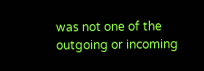was not one of the outgoing or incoming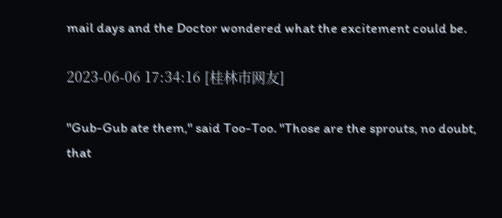mail days and the Doctor wondered what the excitement could be.

2023-06-06 17:34:16 [桂林市网友]

"Gub-Gub ate them," said Too-Too. "Those are the sprouts, no doubt, that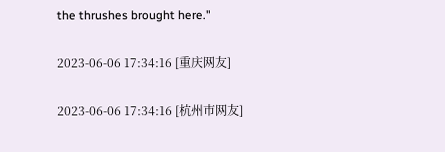the thrushes brought here."

2023-06-06 17:34:16 [重庆网友]

2023-06-06 17:34:16 [杭州市网友]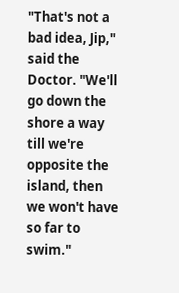"That's not a bad idea, Jip," said the Doctor. "We'll go down the shore a way till we're opposite the island, then we won't have so far to swim."